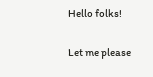Hello folks!

Let me please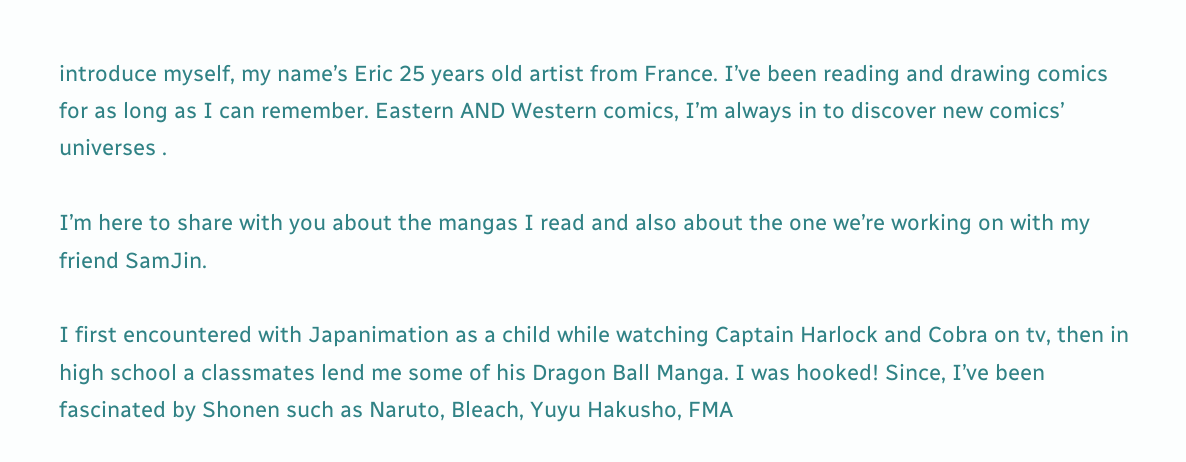introduce myself, my name’s Eric 25 years old artist from France. I’ve been reading and drawing comics for as long as I can remember. Eastern AND Western comics, I’m always in to discover new comics’ universes .

I’m here to share with you about the mangas I read and also about the one we’re working on with my friend SamJin.

I first encountered with Japanimation as a child while watching Captain Harlock and Cobra on tv, then in high school a classmates lend me some of his Dragon Ball Manga. I was hooked! Since, I’ve been fascinated by Shonen such as Naruto, Bleach, Yuyu Hakusho, FMA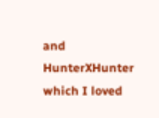and HunterXHunter which I loved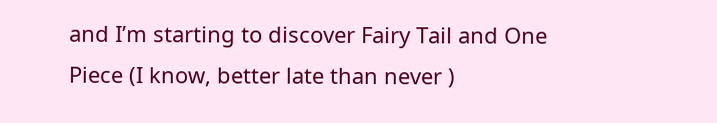and I’m starting to discover Fairy Tail and One Piece (I know, better late than never )